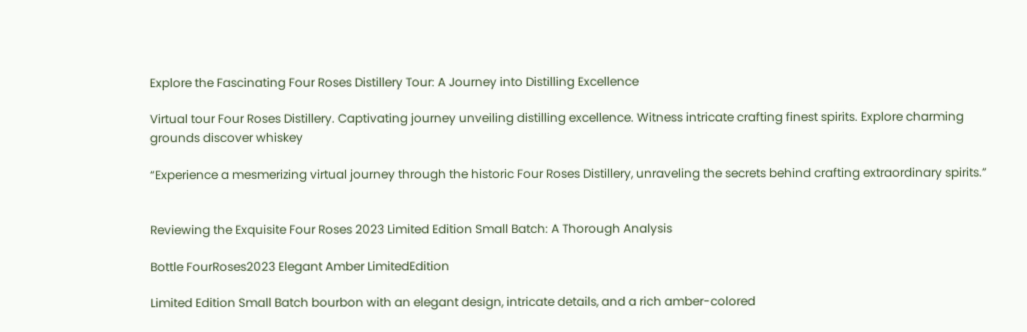Explore the Fascinating Four Roses Distillery Tour: A Journey into Distilling Excellence

Virtual tour Four Roses Distillery. Captivating journey unveiling distilling excellence. Witness intricate crafting finest spirits. Explore charming grounds discover whiskey

“Experience a mesmerizing virtual journey through the historic Four Roses Distillery, unraveling the secrets behind crafting extraordinary spirits.”


Reviewing the Exquisite Four Roses 2023 Limited Edition Small Batch: A Thorough Analysis

Bottle FourRoses2023 Elegant Amber LimitedEdition

Limited Edition Small Batch bourbon with an elegant design, intricate details, and a rich amber-colored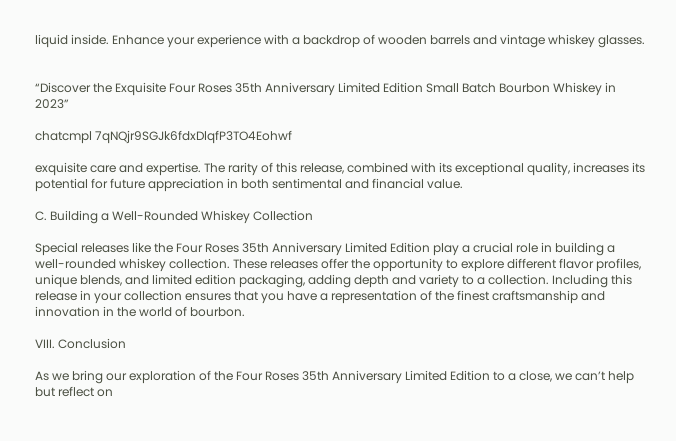liquid inside. Enhance your experience with a backdrop of wooden barrels and vintage whiskey glasses.


“Discover the Exquisite Four Roses 35th Anniversary Limited Edition Small Batch Bourbon Whiskey in 2023”

chatcmpl 7qNQjr9SGJk6fdxDlqfP3TO4Eohwf

exquisite care and expertise. The rarity of this release, combined with its exceptional quality, increases its potential for future appreciation in both sentimental and financial value.

C. Building a Well-Rounded Whiskey Collection

Special releases like the Four Roses 35th Anniversary Limited Edition play a crucial role in building a well-rounded whiskey collection. These releases offer the opportunity to explore different flavor profiles, unique blends, and limited edition packaging, adding depth and variety to a collection. Including this release in your collection ensures that you have a representation of the finest craftsmanship and innovation in the world of bourbon.

VIII. Conclusion

As we bring our exploration of the Four Roses 35th Anniversary Limited Edition to a close, we can’t help but reflect on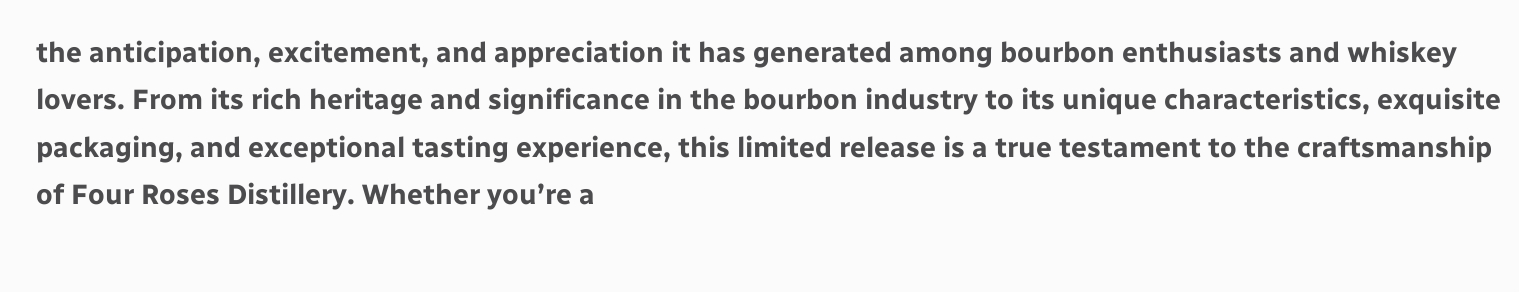the anticipation, excitement, and appreciation it has generated among bourbon enthusiasts and whiskey lovers. From its rich heritage and significance in the bourbon industry to its unique characteristics, exquisite packaging, and exceptional tasting experience, this limited release is a true testament to the craftsmanship of Four Roses Distillery. Whether you’re a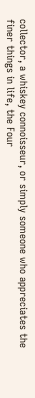collector, a whiskey connoisseur, or simply someone who appreciates the finer things in life, the Four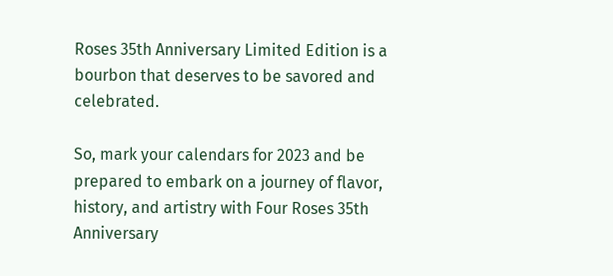Roses 35th Anniversary Limited Edition is a bourbon that deserves to be savored and celebrated.

So, mark your calendars for 2023 and be prepared to embark on a journey of flavor, history, and artistry with Four Roses 35th Anniversary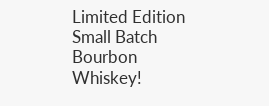Limited Edition Small Batch Bourbon Whiskey!